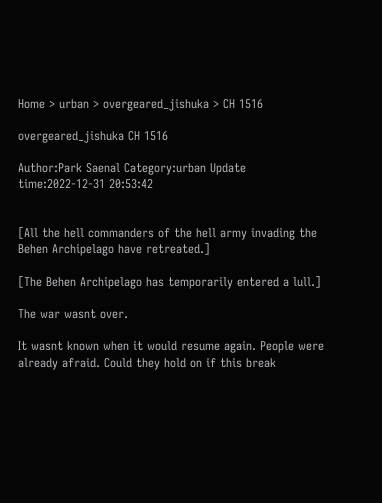Home > urban > overgeared_jishuka > CH 1516

overgeared_jishuka CH 1516

Author:Park Saenal Category:urban Update time:2022-12-31 20:53:42


[All the hell commanders of the hell army invading the Behen Archipelago have retreated.]

[The Behen Archipelago has temporarily entered a lull.]

The war wasnt over.

It wasnt known when it would resume again. People were already afraid. Could they hold on if this break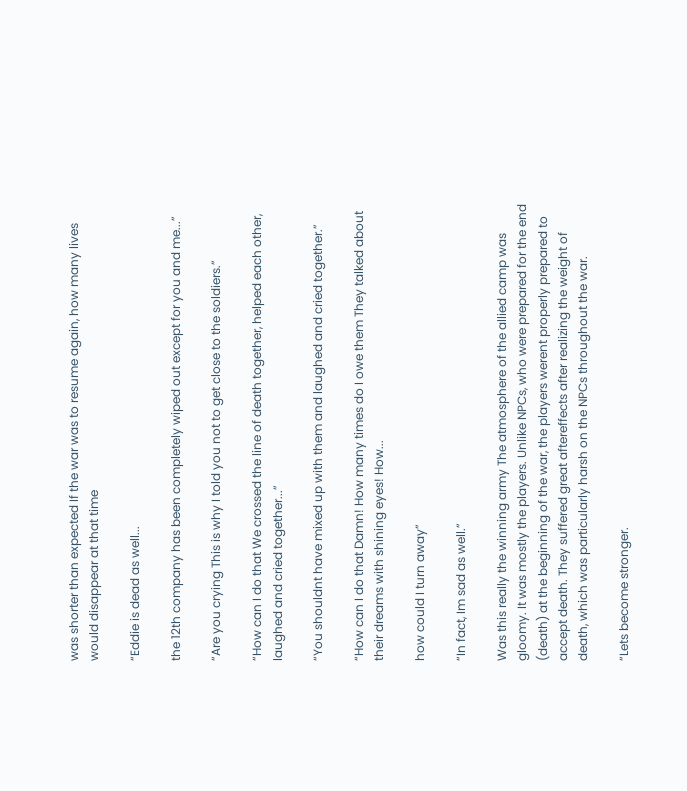was shorter than expected If the war was to resume again, how many lives would disappear at that time

“Eddie is dead as well...

the 12th company has been completely wiped out except for you and me...”

“Are you crying This is why I told you not to get close to the soldiers.”

“How can I do that We crossed the line of death together, helped each other, laughed and cried together...”

“You shouldnt have mixed up with them and laughed and cried together.”

“How can I do that Damn! How many times do I owe them They talked about their dreams with shining eyes! How...

how could I turn away”

“In fact, Im sad as well.”

Was this really the winning army The atmosphere of the allied camp was gloomy. It was mostly the players. Unlike NPCs, who were prepared for the end (death) at the beginning of the war, the players werent properly prepared to accept death. They suffered great aftereffects after realizing the weight of death, which was particularly harsh on the NPCs throughout the war.

“Lets become stronger.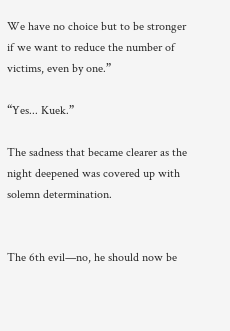We have no choice but to be stronger if we want to reduce the number of victims, even by one.”

“Yes... Kuek.”

The sadness that became clearer as the night deepened was covered up with solemn determination.


The 6th evil—no, he should now be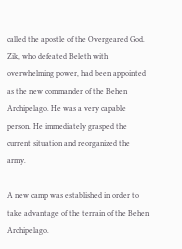called the apostle of the Overgeared God. Zik, who defeated Beleth with overwhelming power, had been appointed as the new commander of the Behen Archipelago. He was a very capable person. He immediately grasped the current situation and reorganized the army.

A new camp was established in order to take advantage of the terrain of the Behen Archipelago.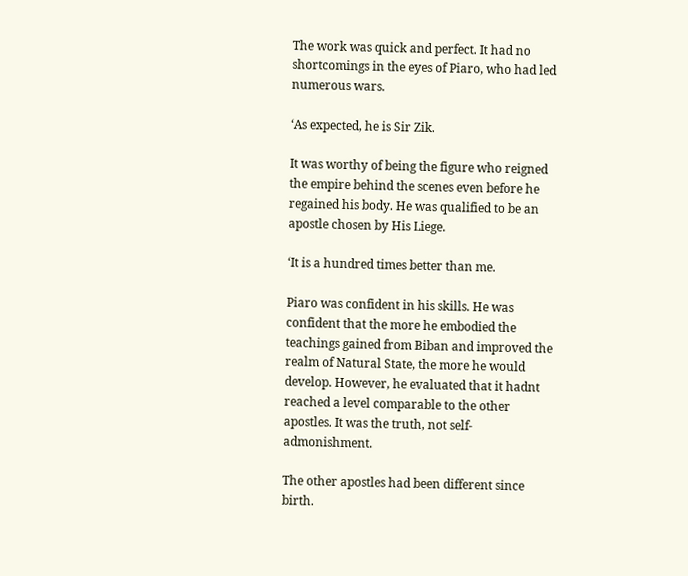The work was quick and perfect. It had no shortcomings in the eyes of Piaro, who had led numerous wars.

‘As expected, he is Sir Zik.

It was worthy of being the figure who reigned the empire behind the scenes even before he regained his body. He was qualified to be an apostle chosen by His Liege.

‘It is a hundred times better than me.

Piaro was confident in his skills. He was confident that the more he embodied the teachings gained from Biban and improved the realm of Natural State, the more he would develop. However, he evaluated that it hadnt reached a level comparable to the other apostles. It was the truth, not self-admonishment.

The other apostles had been different since birth.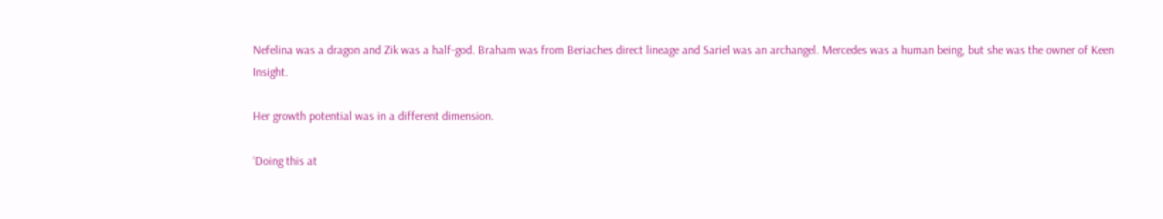Nefelina was a dragon and Zik was a half-god. Braham was from Beriaches direct lineage and Sariel was an archangel. Mercedes was a human being, but she was the owner of Keen Insight.

Her growth potential was in a different dimension.

‘Doing this at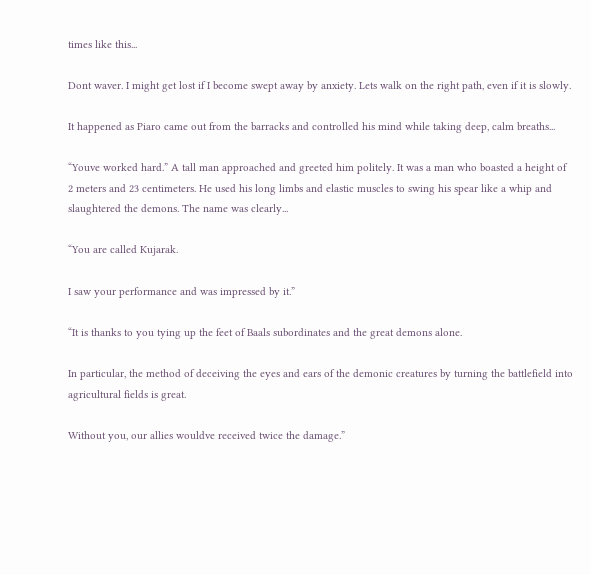times like this...

Dont waver. I might get lost if I become swept away by anxiety. Lets walk on the right path, even if it is slowly.

It happened as Piaro came out from the barracks and controlled his mind while taking deep, calm breaths...

“Youve worked hard.” A tall man approached and greeted him politely. It was a man who boasted a height of 2 meters and 23 centimeters. He used his long limbs and elastic muscles to swing his spear like a whip and slaughtered the demons. The name was clearly...

“You are called Kujarak.

I saw your performance and was impressed by it.”

“It is thanks to you tying up the feet of Baals subordinates and the great demons alone.

In particular, the method of deceiving the eyes and ears of the demonic creatures by turning the battlefield into agricultural fields is great.

Without you, our allies wouldve received twice the damage.”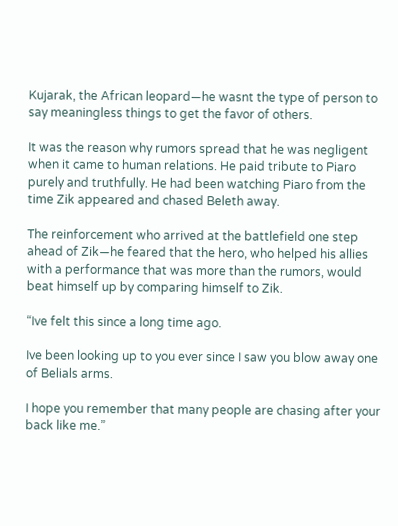Kujarak, the African leopard—he wasnt the type of person to say meaningless things to get the favor of others.

It was the reason why rumors spread that he was negligent when it came to human relations. He paid tribute to Piaro purely and truthfully. He had been watching Piaro from the time Zik appeared and chased Beleth away.

The reinforcement who arrived at the battlefield one step ahead of Zik—he feared that the hero, who helped his allies with a performance that was more than the rumors, would beat himself up by comparing himself to Zik.

“Ive felt this since a long time ago.

Ive been looking up to you ever since I saw you blow away one of Belials arms.

I hope you remember that many people are chasing after your back like me.”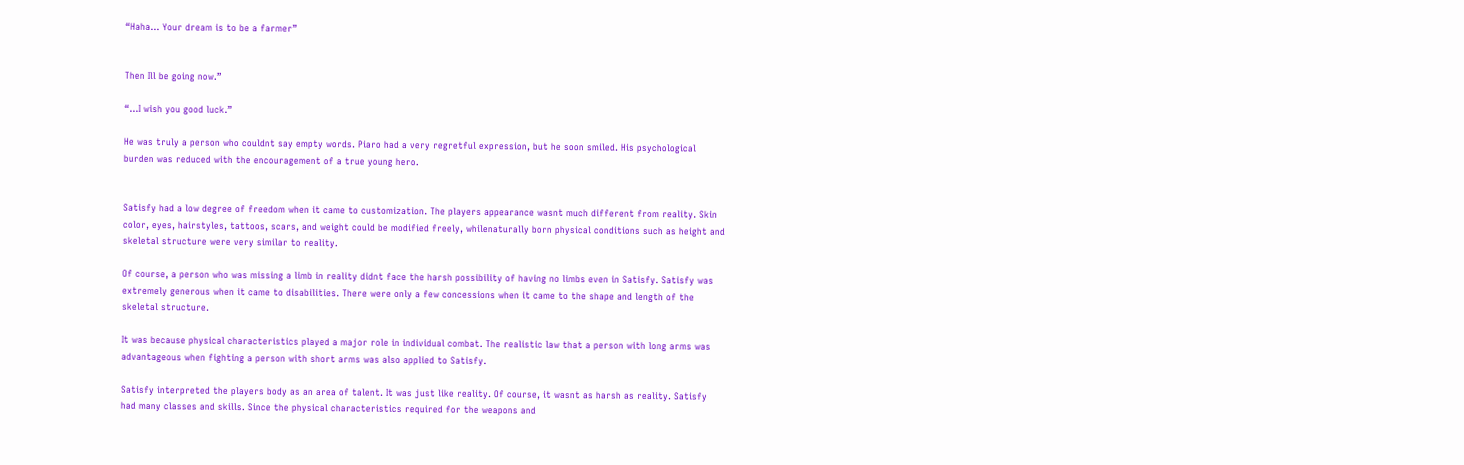“Haha... Your dream is to be a farmer”


Then Ill be going now.”

“...I wish you good luck.”

He was truly a person who couldnt say empty words. Piaro had a very regretful expression, but he soon smiled. His psychological burden was reduced with the encouragement of a true young hero.


Satisfy had a low degree of freedom when it came to customization. The players appearance wasnt much different from reality. Skin color, eyes, hairstyles, tattoos, scars, and weight could be modified freely, whilenaturally born physical conditions such as height and skeletal structure were very similar to reality.

Of course, a person who was missing a limb in reality didnt face the harsh possibility of having no limbs even in Satisfy. Satisfy was extremely generous when it came to disabilities. There were only a few concessions when it came to the shape and length of the skeletal structure.

It was because physical characteristics played a major role in individual combat. The realistic law that a person with long arms was advantageous when fighting a person with short arms was also applied to Satisfy.

Satisfy interpreted the players body as an area of talent. It was just like reality. Of course, it wasnt as harsh as reality. Satisfy had many classes and skills. Since the physical characteristics required for the weapons and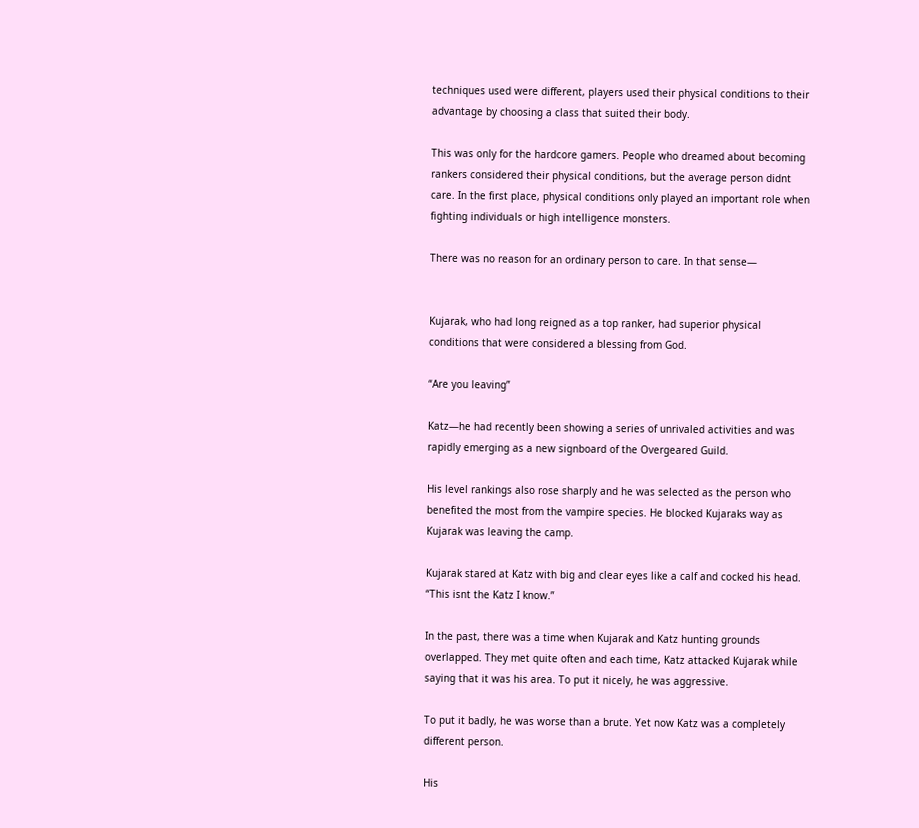techniques used were different, players used their physical conditions to their advantage by choosing a class that suited their body.

This was only for the hardcore gamers. People who dreamed about becoming rankers considered their physical conditions, but the average person didnt care. In the first place, physical conditions only played an important role when fighting individuals or high intelligence monsters.

There was no reason for an ordinary person to care. In that sense—


Kujarak, who had long reigned as a top ranker, had superior physical conditions that were considered a blessing from God.

“Are you leaving”

Katz—he had recently been showing a series of unrivaled activities and was rapidly emerging as a new signboard of the Overgeared Guild.

His level rankings also rose sharply and he was selected as the person who benefited the most from the vampire species. He blocked Kujaraks way as Kujarak was leaving the camp.

Kujarak stared at Katz with big and clear eyes like a calf and cocked his head. “This isnt the Katz I know.”

In the past, there was a time when Kujarak and Katz hunting grounds overlapped. They met quite often and each time, Katz attacked Kujarak while saying that it was his area. To put it nicely, he was aggressive.

To put it badly, he was worse than a brute. Yet now Katz was a completely different person.

His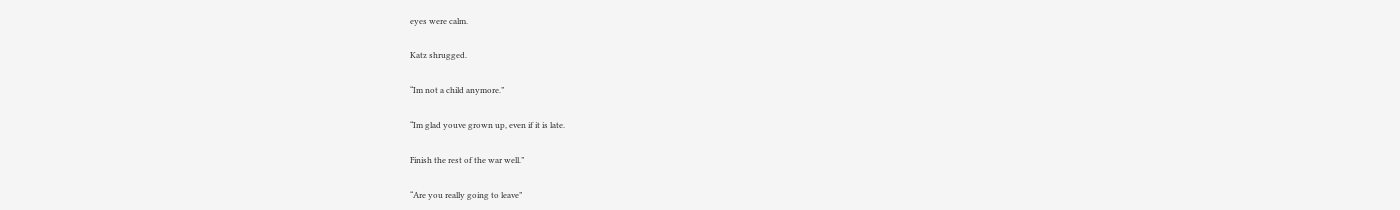eyes were calm.

Katz shrugged.

“Im not a child anymore.”

“Im glad youve grown up, even if it is late.

Finish the rest of the war well.”

“Are you really going to leave”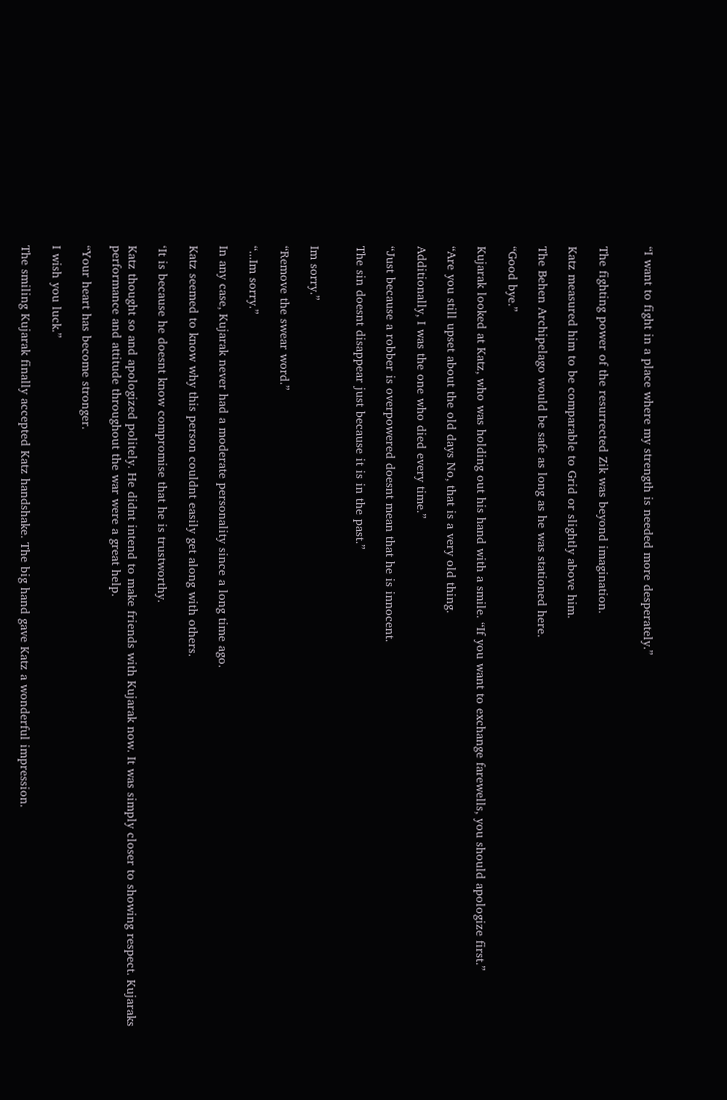“I want to fight in a place where my strength is needed more desperately.”


The fighting power of the resurrected Zik was beyond imagination.

Katz measured him to be comparable to Grid or slightly above him.

The Behen Archipelago would be safe as long as he was stationed here.

“Good bye.”

Kujarak looked at Katz, who was holding out his hand with a smile. “If you want to exchange farewells, you should apologize first.”

“Are you still upset about the old days No, that is a very old thing.

Additionally, I was the one who died every time.”

“Just because a robber is overpowered doesnt mean that he is innocent.

The sin doesnt disappear just because it is in the past.”


Im sorry.”

“Remove the swear word.”

“...Im sorry.”

In any case, Kujarak never had a moderate personality since a long time ago.

Katz seemed to know why this person couldnt easily get along with others.

‘It is because he doesnt know compromise that he is trustworthy.

Katz thought so and apologized politely. He didnt intend to make friends with Kujarak now. It was simply closer to showing respect. Kujaraks performance and attitude throughout the war were a great help.

“Your heart has become stronger.

I wish you luck.”

The smiling Kujarak finally accepted Katz handshake. The big hand gave Katz a wonderful impression.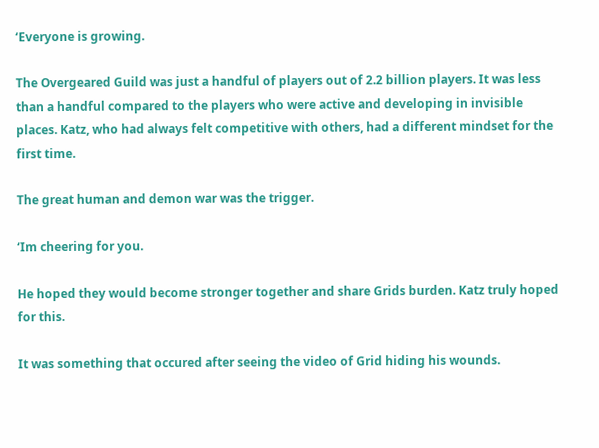‘Everyone is growing.

The Overgeared Guild was just a handful of players out of 2.2 billion players. It was less than a handful compared to the players who were active and developing in invisible places. Katz, who had always felt competitive with others, had a different mindset for the first time.

The great human and demon war was the trigger.

‘Im cheering for you.

He hoped they would become stronger together and share Grids burden. Katz truly hoped for this.

It was something that occured after seeing the video of Grid hiding his wounds.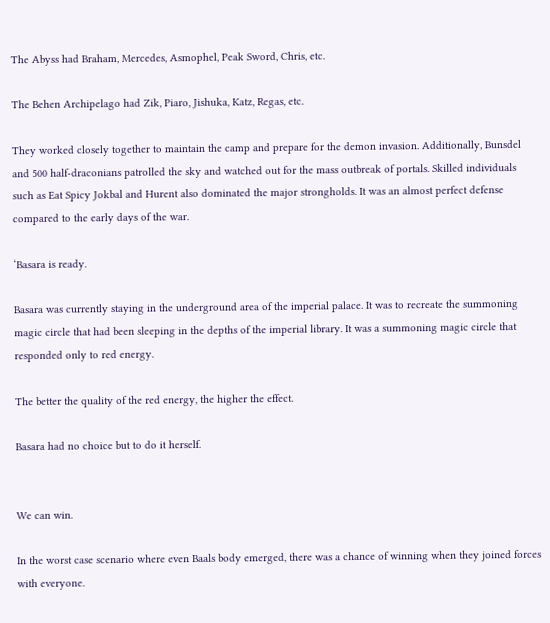The Abyss had Braham, Mercedes, Asmophel, Peak Sword, Chris, etc.

The Behen Archipelago had Zik, Piaro, Jishuka, Katz, Regas, etc.

They worked closely together to maintain the camp and prepare for the demon invasion. Additionally, Bunsdel and 500 half-draconians patrolled the sky and watched out for the mass outbreak of portals. Skilled individuals such as Eat Spicy Jokbal and Hurent also dominated the major strongholds. It was an almost perfect defense compared to the early days of the war.

‘Basara is ready.

Basara was currently staying in the underground area of the imperial palace. It was to recreate the summoning magic circle that had been sleeping in the depths of the imperial library. It was a summoning magic circle that responded only to red energy.

The better the quality of the red energy, the higher the effect.

Basara had no choice but to do it herself.


We can win.

In the worst case scenario where even Baals body emerged, there was a chance of winning when they joined forces with everyone.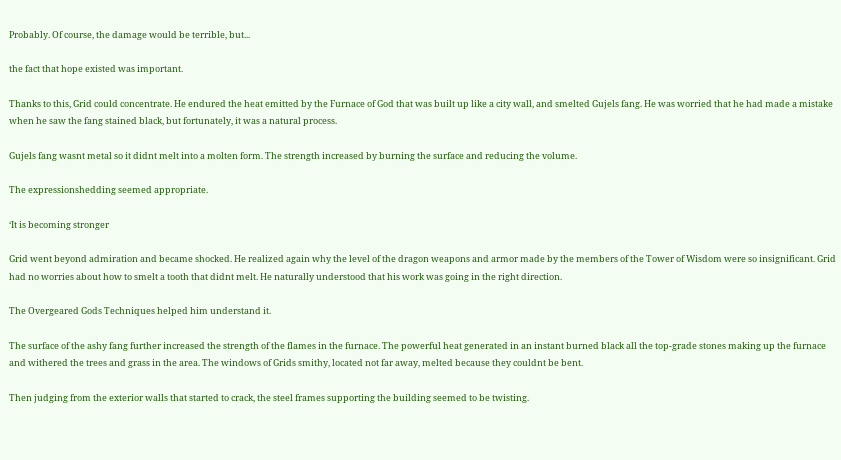Probably. Of course, the damage would be terrible, but...

the fact that hope existed was important.

Thanks to this, Grid could concentrate. He endured the heat emitted by the Furnace of God that was built up like a city wall, and smelted Gujels fang. He was worried that he had made a mistake when he saw the fang stained black, but fortunately, it was a natural process.

Gujels fang wasnt metal so it didnt melt into a molten form. The strength increased by burning the surface and reducing the volume.

The expressionshedding seemed appropriate.

‘It is becoming stronger

Grid went beyond admiration and became shocked. He realized again why the level of the dragon weapons and armor made by the members of the Tower of Wisdom were so insignificant. Grid had no worries about how to smelt a tooth that didnt melt. He naturally understood that his work was going in the right direction.

The Overgeared Gods Techniques helped him understand it.

The surface of the ashy fang further increased the strength of the flames in the furnace. The powerful heat generated in an instant burned black all the top-grade stones making up the furnace and withered the trees and grass in the area. The windows of Grids smithy, located not far away, melted because they couldnt be bent.

Then judging from the exterior walls that started to crack, the steel frames supporting the building seemed to be twisting.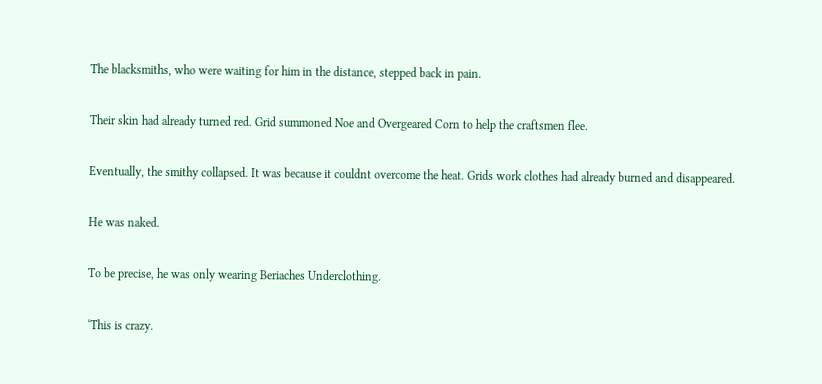The blacksmiths, who were waiting for him in the distance, stepped back in pain.

Their skin had already turned red. Grid summoned Noe and Overgeared Corn to help the craftsmen flee.

Eventually, the smithy collapsed. It was because it couldnt overcome the heat. Grids work clothes had already burned and disappeared.

He was naked.

To be precise, he was only wearing Beriaches Underclothing.

‘This is crazy.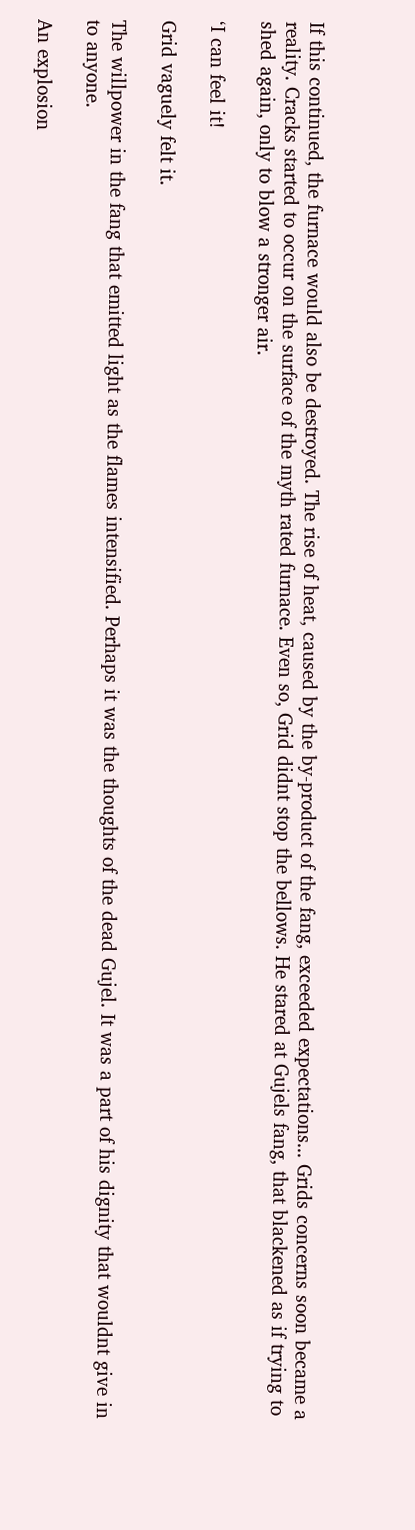If this continued, the furnace would also be destroyed. The rise of heat, caused by the by-product of the fang, exceeded expectations... Grids concerns soon became a reality. Cracks started to occur on the surface of the myth rated furnace. Even so, Grid didnt stop the bellows. He stared at Gujels fang, that blackened as if trying to shed again, only to blow a stronger air.

‘I can feel it!

Grid vaguely felt it.

The willpower in the fang that emitted light as the flames intensified. Perhaps it was the thoughts of the dead Gujel. It was a part of his dignity that wouldnt give in to anyone.

An explosion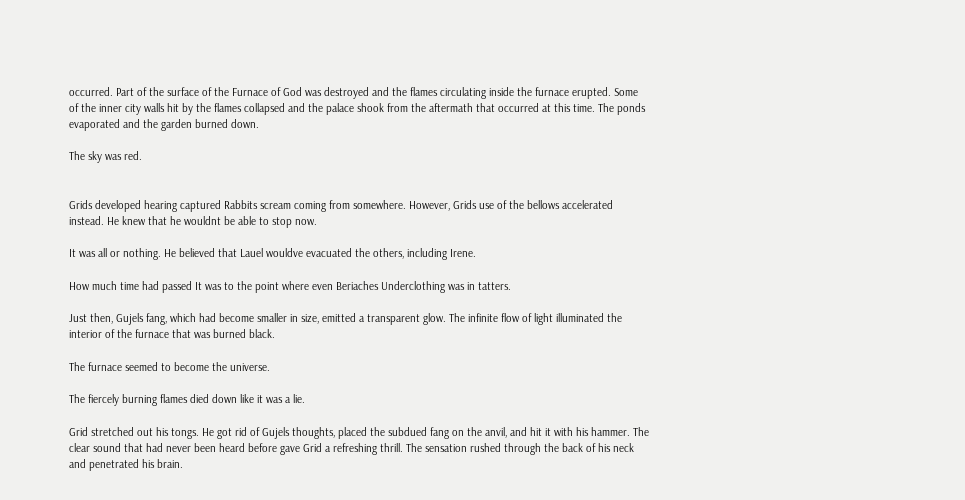occurred. Part of the surface of the Furnace of God was destroyed and the flames circulating inside the furnace erupted. Some of the inner city walls hit by the flames collapsed and the palace shook from the aftermath that occurred at this time. The ponds evaporated and the garden burned down.

The sky was red.


Grids developed hearing captured Rabbits scream coming from somewhere. However, Grids use of the bellows accelerated instead. He knew that he wouldnt be able to stop now.

It was all or nothing. He believed that Lauel wouldve evacuated the others, including Irene.

How much time had passed It was to the point where even Beriaches Underclothing was in tatters.

Just then, Gujels fang, which had become smaller in size, emitted a transparent glow. The infinite flow of light illuminated the interior of the furnace that was burned black.

The furnace seemed to become the universe.

The fiercely burning flames died down like it was a lie.

Grid stretched out his tongs. He got rid of Gujels thoughts, placed the subdued fang on the anvil, and hit it with his hammer. The clear sound that had never been heard before gave Grid a refreshing thrill. The sensation rushed through the back of his neck and penetrated his brain.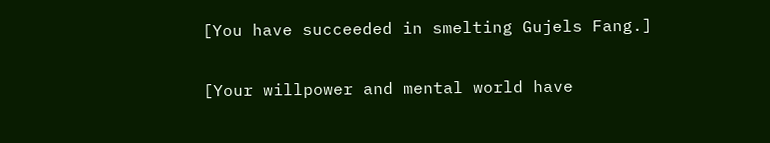[You have succeeded in smelting Gujels Fang.]

[Your willpower and mental world have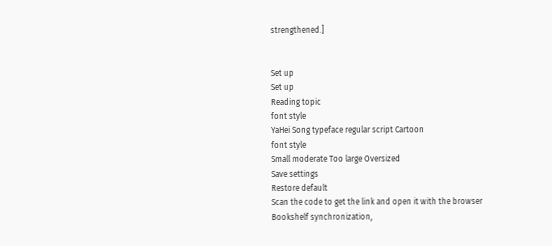strengthened.]


Set up
Set up
Reading topic
font style
YaHei Song typeface regular script Cartoon
font style
Small moderate Too large Oversized
Save settings
Restore default
Scan the code to get the link and open it with the browser
Bookshelf synchronization,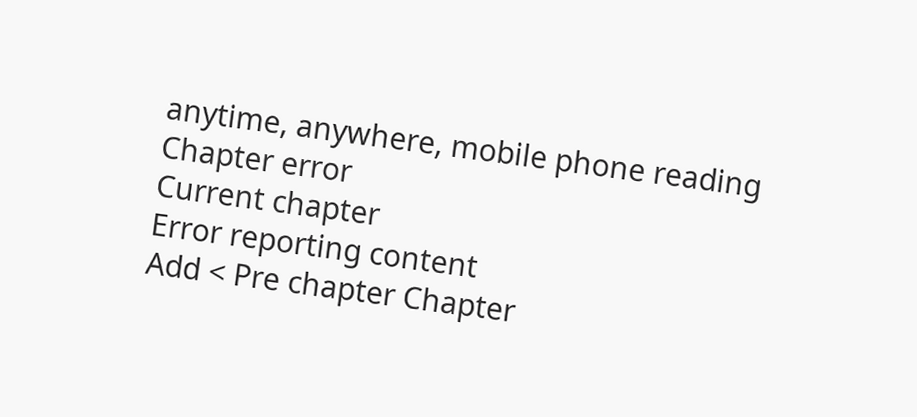anytime, anywhere, mobile phone reading
Chapter error
Current chapter
Error reporting content
Add < Pre chapter Chapter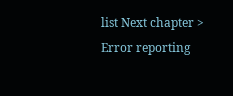list Next chapter > Error reporting